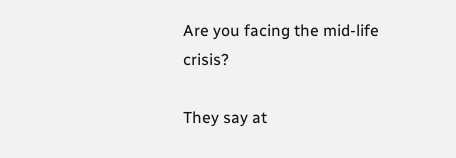Are you facing the mid-life crisis?

They say at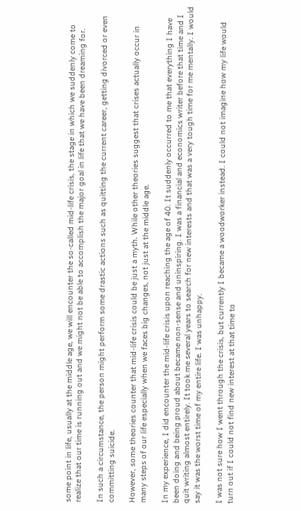some point in life, usually at the middle age, we will encounter the so-called mid-life crisis, the stage in which we suddenly come to realize that our time is running out and we might not be able to accomplish the major goal in life that we have been dreaming for.

In such a circumstance, the person might perform some drastic actions such as quitting the current career, getting divorced or even committing suicide.

However, some theories counter that mid-life crisis could be just a myth. While other theories suggest that crises actually occur in many steps of our life especially when we faces big changes, not just at the middle age.

In my experience, I did encounter the mid-life crisis upon reaching the age of 40. It suddenly occurred to me that everything I have been doing and being proud about became non-sense and uninspiring. I was a financial and economics writer before that time and I quit writing almost entirely. It took me several years to search for new interests and that was a very tough time for me mentally. I would say it was the worst time of my entire life. I was unhappy.

I was not sure how I went through the crisis, but currently I became a woodworker instead. I could not imagine how my life would turn out if I could not find new interest at that time to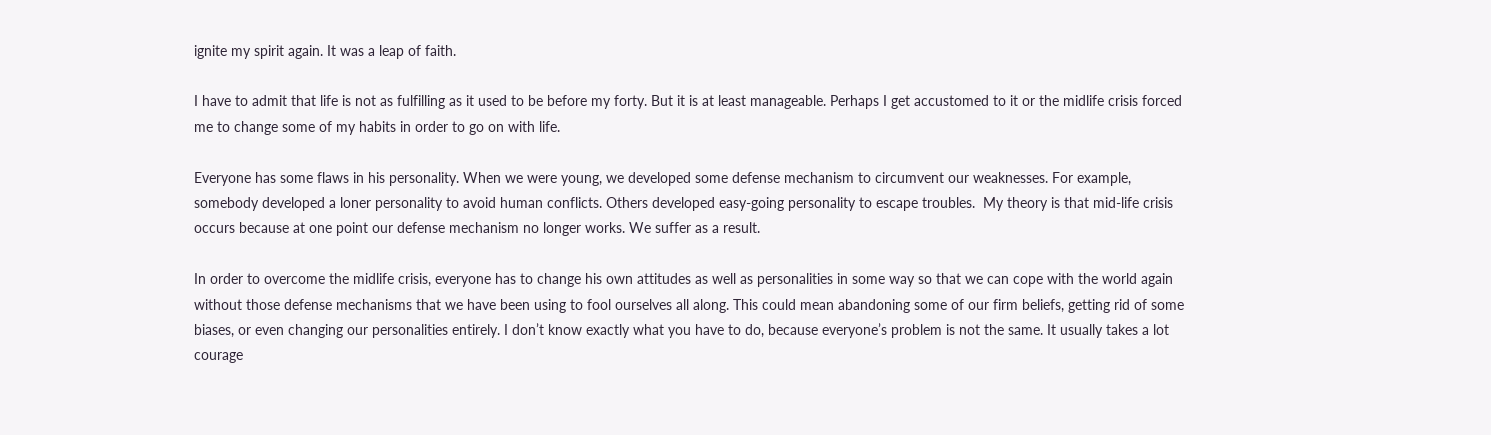ignite my spirit again. It was a leap of faith.

I have to admit that life is not as fulfilling as it used to be before my forty. But it is at least manageable. Perhaps I get accustomed to it or the midlife crisis forced me to change some of my habits in order to go on with life.

Everyone has some flaws in his personality. When we were young, we developed some defense mechanism to circumvent our weaknesses. For example, somebody developed a loner personality to avoid human conflicts. Others developed easy-going personality to escape troubles.  My theory is that mid-life crisis occurs because at one point our defense mechanism no longer works. We suffer as a result.

In order to overcome the midlife crisis, everyone has to change his own attitudes as well as personalities in some way so that we can cope with the world again without those defense mechanisms that we have been using to fool ourselves all along. This could mean abandoning some of our firm beliefs, getting rid of some biases, or even changing our personalities entirely. I don’t know exactly what you have to do, because everyone’s problem is not the same. It usually takes a lot courage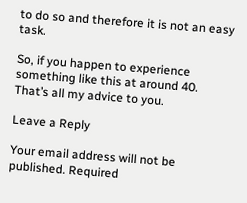to do so and therefore it is not an easy task.

So, if you happen to experience something like this at around 40. That’s all my advice to you.

Leave a Reply

Your email address will not be published. Required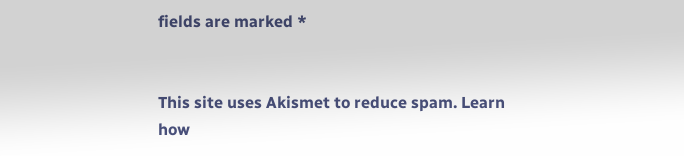fields are marked *


This site uses Akismet to reduce spam. Learn how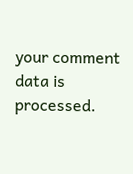your comment data is processed.